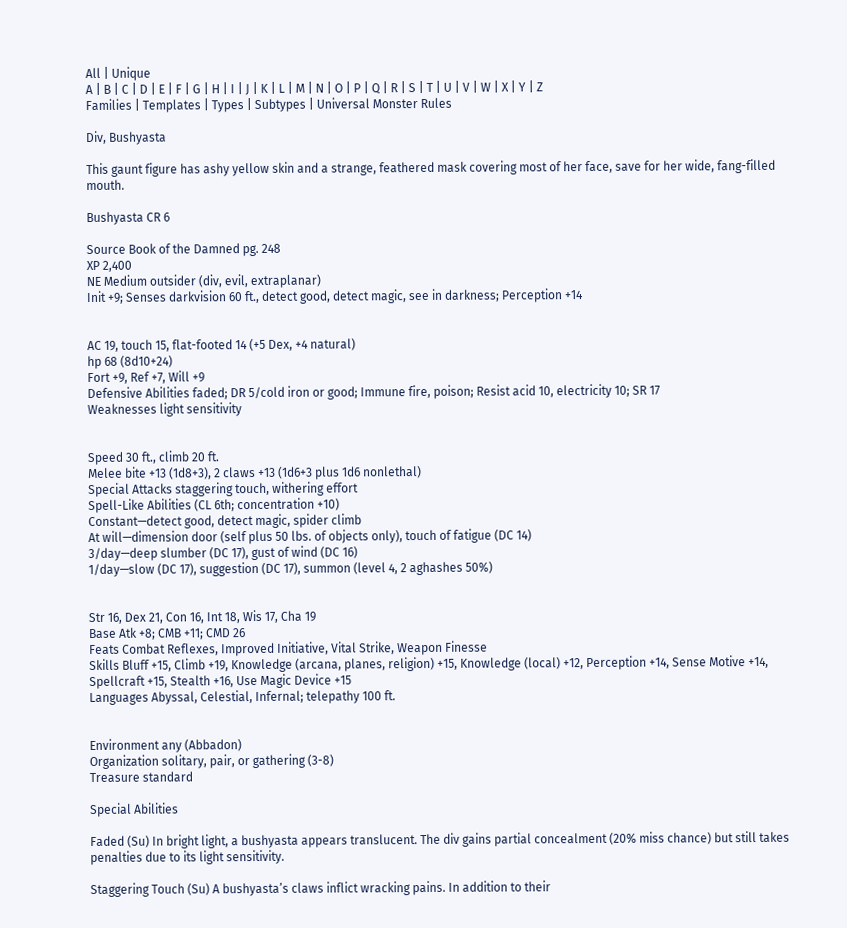All | Unique
A | B | C | D | E | F | G | H | I | J | K | L | M | N | O | P | Q | R | S | T | U | V | W | X | Y | Z
Families | Templates | Types | Subtypes | Universal Monster Rules

Div, Bushyasta

This gaunt figure has ashy yellow skin and a strange, feathered mask covering most of her face, save for her wide, fang-filled mouth.

Bushyasta CR 6

Source Book of the Damned pg. 248
XP 2,400
NE Medium outsider (div, evil, extraplanar)
Init +9; Senses darkvision 60 ft., detect good, detect magic, see in darkness; Perception +14


AC 19, touch 15, flat-footed 14 (+5 Dex, +4 natural)
hp 68 (8d10+24)
Fort +9, Ref +7, Will +9
Defensive Abilities faded; DR 5/cold iron or good; Immune fire, poison; Resist acid 10, electricity 10; SR 17
Weaknesses light sensitivity


Speed 30 ft., climb 20 ft.
Melee bite +13 (1d8+3), 2 claws +13 (1d6+3 plus 1d6 nonlethal)
Special Attacks staggering touch, withering effort
Spell-Like Abilities (CL 6th; concentration +10)
Constant—detect good, detect magic, spider climb
At will—dimension door (self plus 50 lbs. of objects only), touch of fatigue (DC 14)
3/day—deep slumber (DC 17), gust of wind (DC 16)
1/day—slow (DC 17), suggestion (DC 17), summon (level 4, 2 aghashes 50%)


Str 16, Dex 21, Con 16, Int 18, Wis 17, Cha 19
Base Atk +8; CMB +11; CMD 26
Feats Combat Reflexes, Improved Initiative, Vital Strike, Weapon Finesse
Skills Bluff +15, Climb +19, Knowledge (arcana, planes, religion) +15, Knowledge (local) +12, Perception +14, Sense Motive +14, Spellcraft +15, Stealth +16, Use Magic Device +15
Languages Abyssal, Celestial, Infernal; telepathy 100 ft.


Environment any (Abbadon)
Organization solitary, pair, or gathering (3-8)
Treasure standard

Special Abilities

Faded (Su) In bright light, a bushyasta appears translucent. The div gains partial concealment (20% miss chance) but still takes penalties due to its light sensitivity.

Staggering Touch (Su) A bushyasta’s claws inflict wracking pains. In addition to their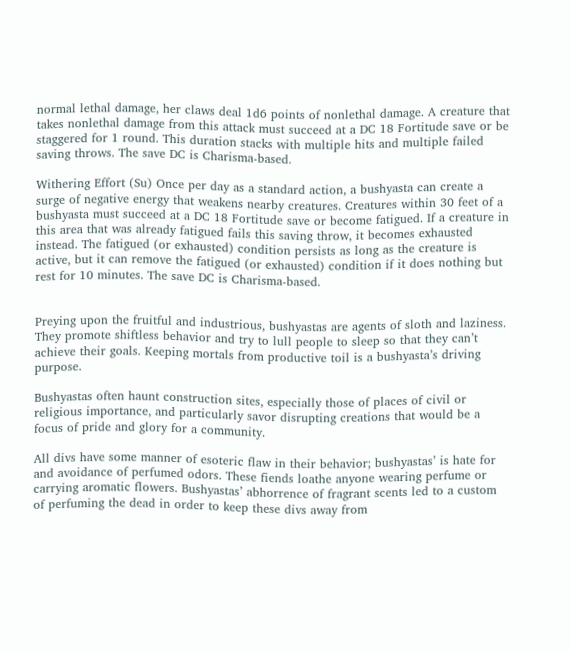normal lethal damage, her claws deal 1d6 points of nonlethal damage. A creature that takes nonlethal damage from this attack must succeed at a DC 18 Fortitude save or be staggered for 1 round. This duration stacks with multiple hits and multiple failed saving throws. The save DC is Charisma-based.

Withering Effort (Su) Once per day as a standard action, a bushyasta can create a surge of negative energy that weakens nearby creatures. Creatures within 30 feet of a bushyasta must succeed at a DC 18 Fortitude save or become fatigued. If a creature in this area that was already fatigued fails this saving throw, it becomes exhausted instead. The fatigued (or exhausted) condition persists as long as the creature is active, but it can remove the fatigued (or exhausted) condition if it does nothing but rest for 10 minutes. The save DC is Charisma-based.


Preying upon the fruitful and industrious, bushyastas are agents of sloth and laziness. They promote shiftless behavior and try to lull people to sleep so that they can’t achieve their goals. Keeping mortals from productive toil is a bushyasta’s driving purpose.

Bushyastas often haunt construction sites, especially those of places of civil or religious importance, and particularly savor disrupting creations that would be a focus of pride and glory for a community.

All divs have some manner of esoteric flaw in their behavior; bushyastas’ is hate for and avoidance of perfumed odors. These fiends loathe anyone wearing perfume or carrying aromatic flowers. Bushyastas’ abhorrence of fragrant scents led to a custom of perfuming the dead in order to keep these divs away from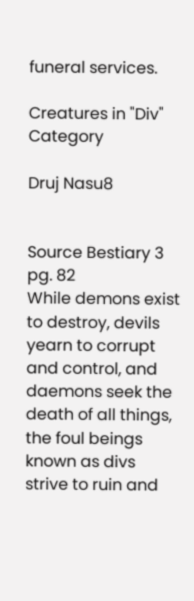funeral services.

Creatures in "Div" Category

Druj Nasu8


Source Bestiary 3 pg. 82
While demons exist to destroy, devils yearn to corrupt and control, and daemons seek the death of all things, the foul beings known as divs strive to ruin and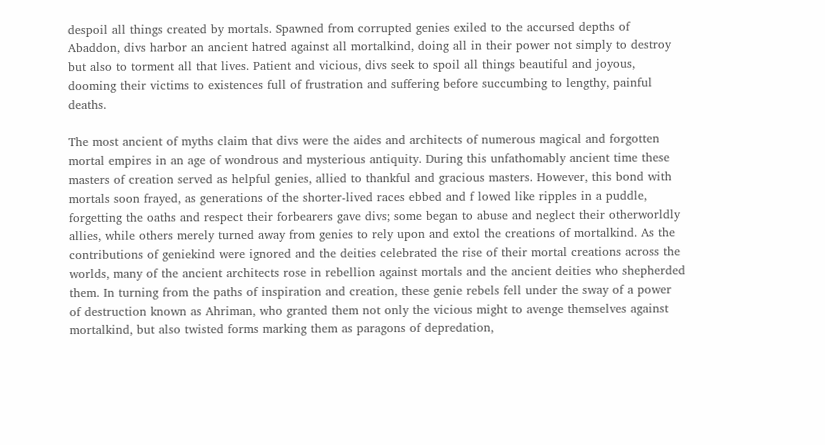despoil all things created by mortals. Spawned from corrupted genies exiled to the accursed depths of Abaddon, divs harbor an ancient hatred against all mortalkind, doing all in their power not simply to destroy but also to torment all that lives. Patient and vicious, divs seek to spoil all things beautiful and joyous, dooming their victims to existences full of frustration and suffering before succumbing to lengthy, painful deaths.

The most ancient of myths claim that divs were the aides and architects of numerous magical and forgotten mortal empires in an age of wondrous and mysterious antiquity. During this unfathomably ancient time these masters of creation served as helpful genies, allied to thankful and gracious masters. However, this bond with mortals soon frayed, as generations of the shorter-lived races ebbed and f lowed like ripples in a puddle, forgetting the oaths and respect their forbearers gave divs; some began to abuse and neglect their otherworldly allies, while others merely turned away from genies to rely upon and extol the creations of mortalkind. As the contributions of geniekind were ignored and the deities celebrated the rise of their mortal creations across the worlds, many of the ancient architects rose in rebellion against mortals and the ancient deities who shepherded them. In turning from the paths of inspiration and creation, these genie rebels fell under the sway of a power of destruction known as Ahriman, who granted them not only the vicious might to avenge themselves against mortalkind, but also twisted forms marking them as paragons of depredation,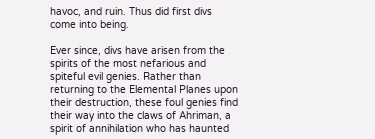havoc, and ruin. Thus did first divs come into being.

Ever since, divs have arisen from the spirits of the most nefarious and spiteful evil genies. Rather than returning to the Elemental Planes upon their destruction, these foul genies find their way into the claws of Ahriman, a spirit of annihilation who has haunted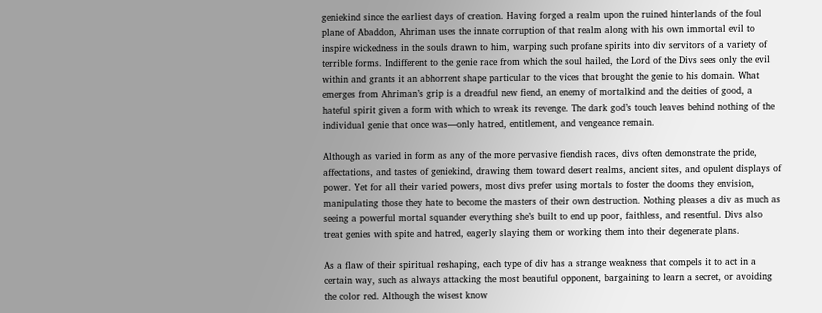geniekind since the earliest days of creation. Having forged a realm upon the ruined hinterlands of the foul plane of Abaddon, Ahriman uses the innate corruption of that realm along with his own immortal evil to inspire wickedness in the souls drawn to him, warping such profane spirits into div servitors of a variety of terrible forms. Indifferent to the genie race from which the soul hailed, the Lord of the Divs sees only the evil within and grants it an abhorrent shape particular to the vices that brought the genie to his domain. What emerges from Ahriman’s grip is a dreadful new fiend, an enemy of mortalkind and the deities of good, a hateful spirit given a form with which to wreak its revenge. The dark god’s touch leaves behind nothing of the individual genie that once was—only hatred, entitlement, and vengeance remain.

Although as varied in form as any of the more pervasive fiendish races, divs often demonstrate the pride, affectations, and tastes of geniekind, drawing them toward desert realms, ancient sites, and opulent displays of power. Yet for all their varied powers, most divs prefer using mortals to foster the dooms they envision, manipulating those they hate to become the masters of their own destruction. Nothing pleases a div as much as seeing a powerful mortal squander everything she’s built to end up poor, faithless, and resentful. Divs also treat genies with spite and hatred, eagerly slaying them or working them into their degenerate plans.

As a flaw of their spiritual reshaping, each type of div has a strange weakness that compels it to act in a certain way, such as always attacking the most beautiful opponent, bargaining to learn a secret, or avoiding the color red. Although the wisest know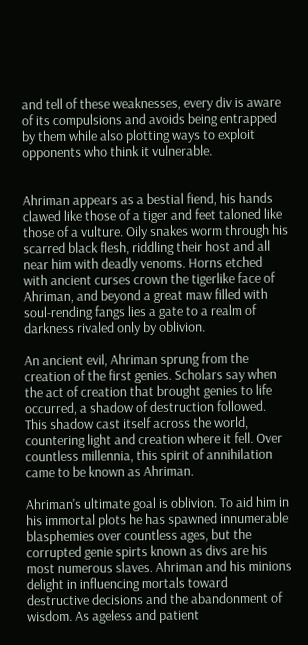and tell of these weaknesses, every div is aware of its compulsions and avoids being entrapped by them while also plotting ways to exploit opponents who think it vulnerable.


Ahriman appears as a bestial fiend, his hands clawed like those of a tiger and feet taloned like those of a vulture. Oily snakes worm through his scarred black flesh, riddling their host and all near him with deadly venoms. Horns etched with ancient curses crown the tigerlike face of Ahriman, and beyond a great maw filled with soul-rending fangs lies a gate to a realm of darkness rivaled only by oblivion.

An ancient evil, Ahriman sprung from the creation of the first genies. Scholars say when the act of creation that brought genies to life occurred, a shadow of destruction followed. This shadow cast itself across the world, countering light and creation where it fell. Over countless millennia, this spirit of annihilation came to be known as Ahriman.

Ahriman's ultimate goal is oblivion. To aid him in his immortal plots he has spawned innumerable blasphemies over countless ages, but the corrupted genie spirts known as divs are his most numerous slaves. Ahriman and his minions delight in influencing mortals toward destructive decisions and the abandonment of wisdom. As ageless and patient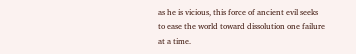as he is vicious, this force of ancient evil seeks to ease the world toward dissolution one failure at a time.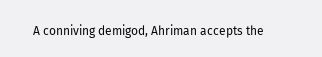A conniving demigod, Ahriman accepts the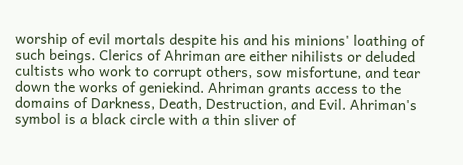worship of evil mortals despite his and his minions' loathing of such beings. Clerics of Ahriman are either nihilists or deluded cultists who work to corrupt others, sow misfortune, and tear down the works of geniekind. Ahriman grants access to the domains of Darkness, Death, Destruction, and Evil. Ahriman's symbol is a black circle with a thin sliver of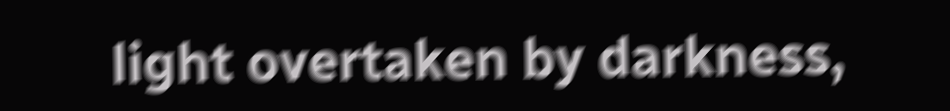light overtaken by darkness,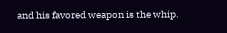and his favored weapon is the whip.